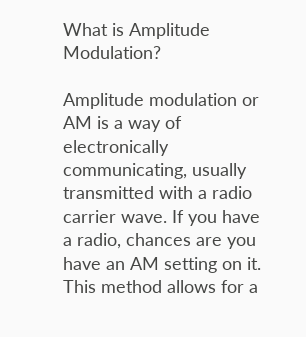What is Amplitude Modulation?

Amplitude modulation or AM is a way of electronically communicating, usually transmitted with a radio carrier wave. If you have a radio, chances are you have an AM setting on it. This method allows for a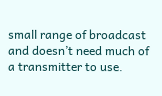small range of broadcast and doesn’t need much of a transmitter to use.